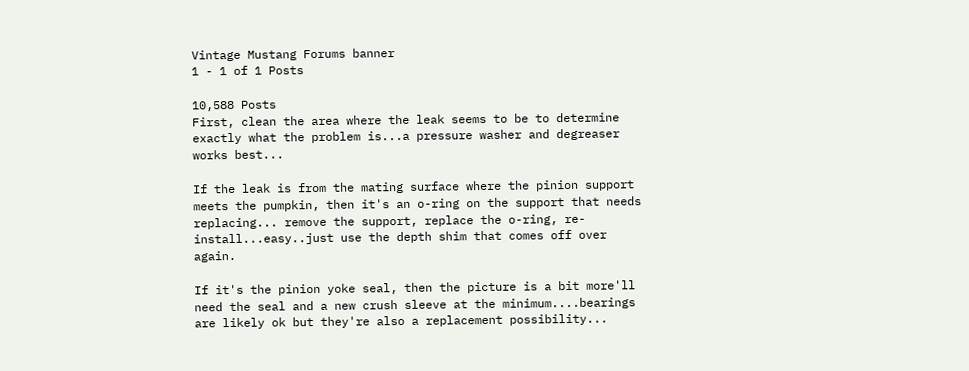Vintage Mustang Forums banner
1 - 1 of 1 Posts

10,588 Posts
First, clean the area where the leak seems to be to determine exactly what the problem is...a pressure washer and degreaser works best...

If the leak is from the mating surface where the pinion support meets the pumpkin, then it's an o-ring on the support that needs replacing... remove the support, replace the o-ring, re-install...easy..just use the depth shim that comes off over again.

If it's the pinion yoke seal, then the picture is a bit more'll need the seal and a new crush sleeve at the minimum....bearings are likely ok but they're also a replacement possibility...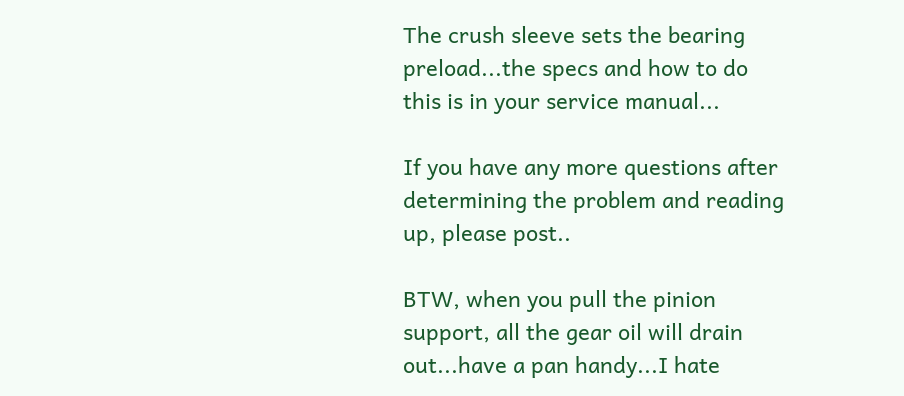The crush sleeve sets the bearing preload...the specs and how to do this is in your service manual...

If you have any more questions after determining the problem and reading up, please post..

BTW, when you pull the pinion support, all the gear oil will drain out...have a pan handy...I hate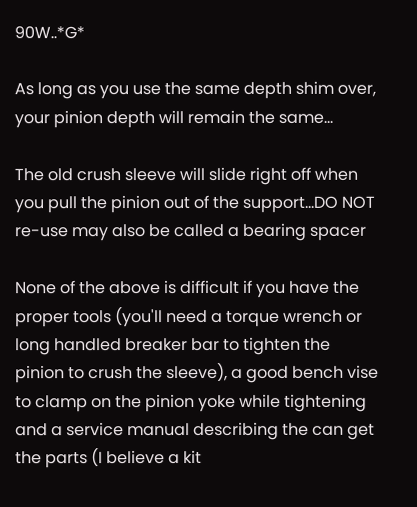90W..*G*

As long as you use the same depth shim over, your pinion depth will remain the same...

The old crush sleeve will slide right off when you pull the pinion out of the support...DO NOT re-use may also be called a bearing spacer

None of the above is difficult if you have the proper tools (you'll need a torque wrench or long handled breaker bar to tighten the pinion to crush the sleeve), a good bench vise to clamp on the pinion yoke while tightening and a service manual describing the can get the parts (I believe a kit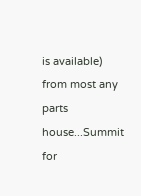is available) from most any parts house...Summit for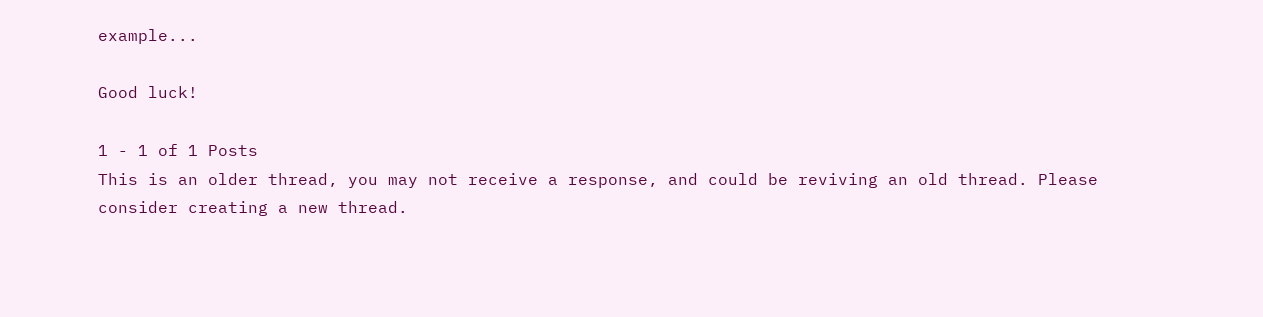example...

Good luck!

1 - 1 of 1 Posts
This is an older thread, you may not receive a response, and could be reviving an old thread. Please consider creating a new thread.